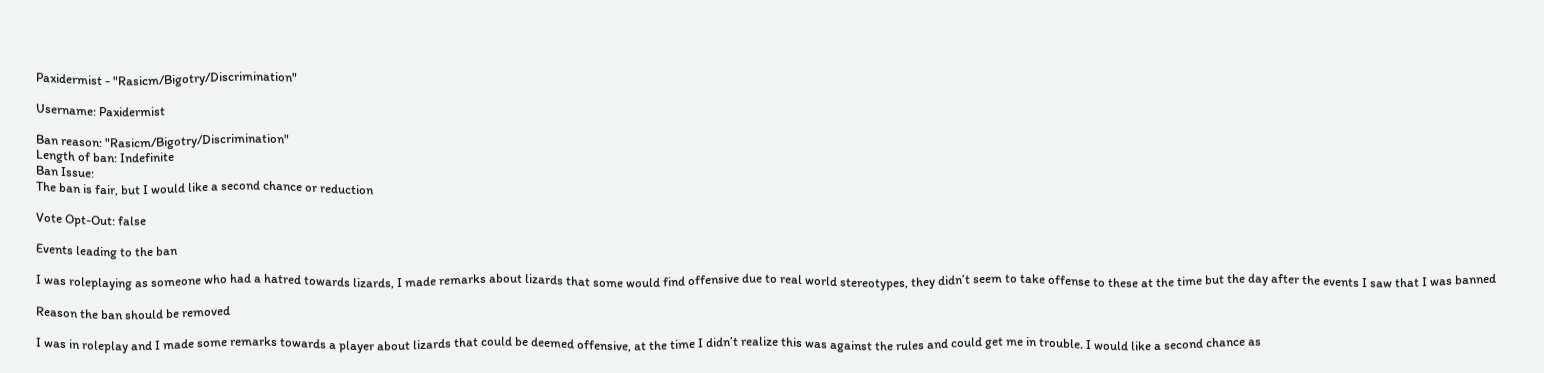Paxidermist - "Rasicm/Bigotry/Discrimination"

Username: Paxidermist

Ban reason: "Rasicm/Bigotry/Discrimination"
Length of ban: Indefinite
Ban Issue:
The ban is fair, but I would like a second chance or reduction

Vote Opt-Out: false

Events leading to the ban

I was roleplaying as someone who had a hatred towards lizards, I made remarks about lizards that some would find offensive due to real world stereotypes, they didn’t seem to take offense to these at the time but the day after the events I saw that I was banned

Reason the ban should be removed

I was in roleplay and I made some remarks towards a player about lizards that could be deemed offensive, at the time I didn’t realize this was against the rules and could get me in trouble. I would like a second chance as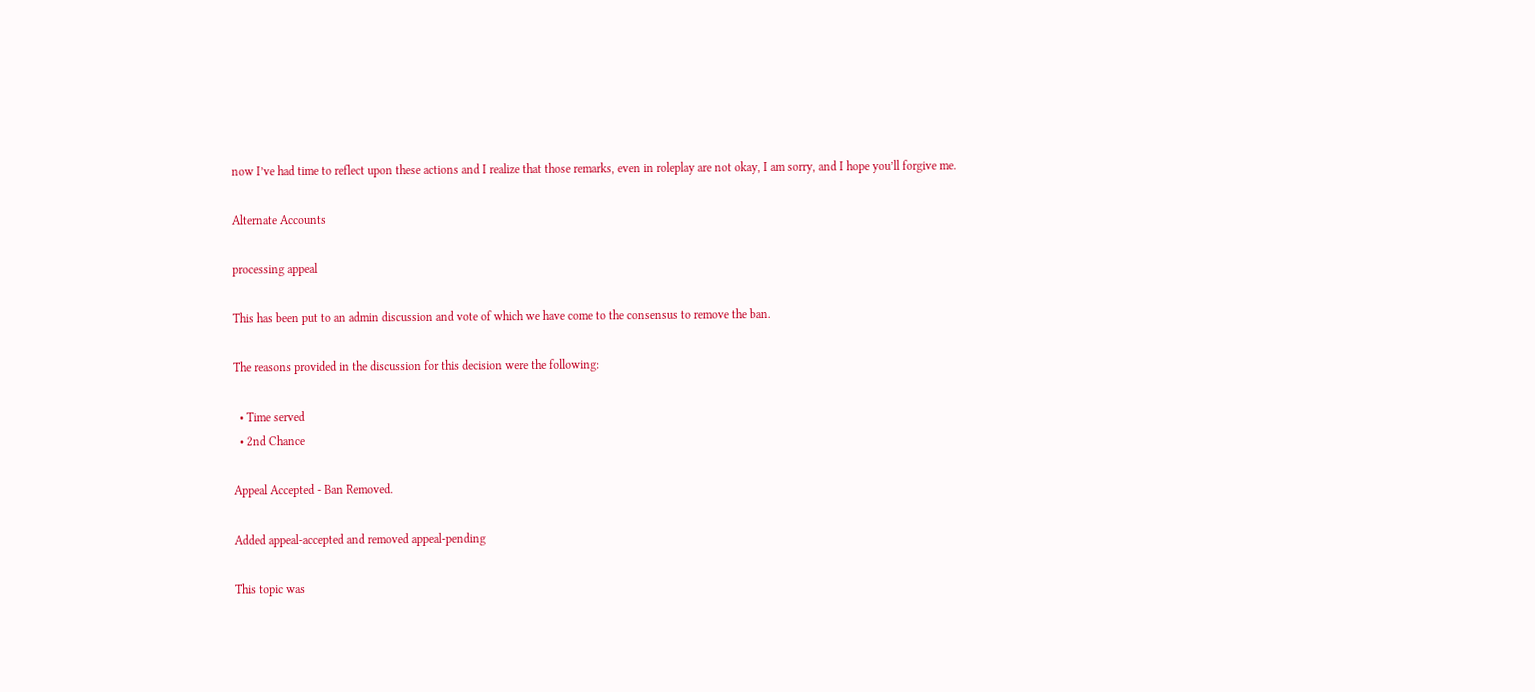now I’ve had time to reflect upon these actions and I realize that those remarks, even in roleplay are not okay, I am sorry, and I hope you’ll forgive me.

Alternate Accounts

processing appeal

This has been put to an admin discussion and vote of which we have come to the consensus to remove the ban.

The reasons provided in the discussion for this decision were the following:

  • Time served
  • 2nd Chance

Appeal Accepted - Ban Removed.

Added appeal-accepted and removed appeal-pending

This topic was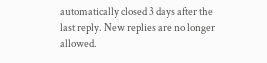automatically closed 3 days after the last reply. New replies are no longer allowed.